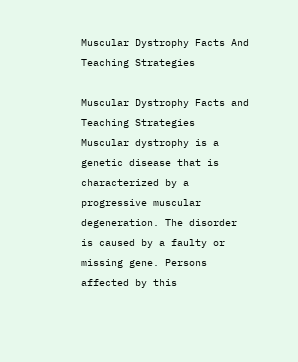Muscular Dystrophy Facts And Teaching Strategies

Muscular Dystrophy Facts and Teaching Strategies
Muscular dystrophy is a genetic disease that is characterized by a progressive muscular degeneration. The disorder is caused by a faulty or missing gene. Persons affected by this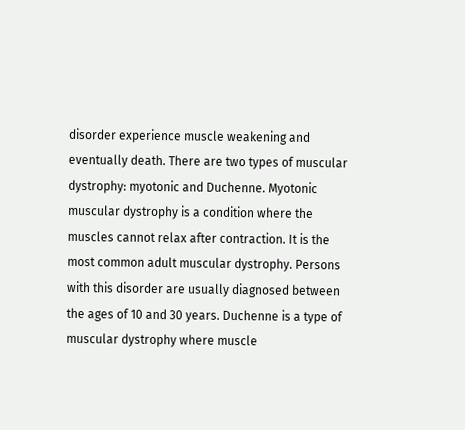disorder experience muscle weakening and eventually death. There are two types of muscular dystrophy: myotonic and Duchenne. Myotonic muscular dystrophy is a condition where the muscles cannot relax after contraction. It is the most common adult muscular dystrophy. Persons with this disorder are usually diagnosed between the ages of 10 and 30 years. Duchenne is a type of muscular dystrophy where muscle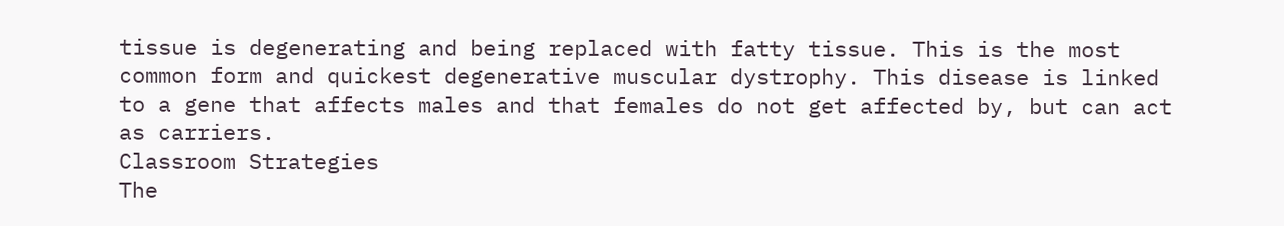tissue is degenerating and being replaced with fatty tissue. This is the most common form and quickest degenerative muscular dystrophy. This disease is linked to a gene that affects males and that females do not get affected by, but can act as carriers.
Classroom Strategies
The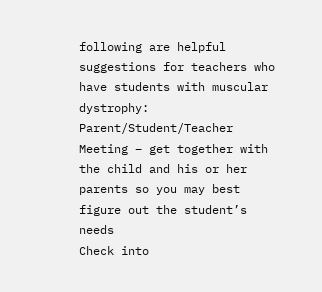following are helpful suggestions for teachers who have students with muscular dystrophy:
Parent/Student/Teacher Meeting – get together with the child and his or her parents so you may best figure out the student’s needs
Check into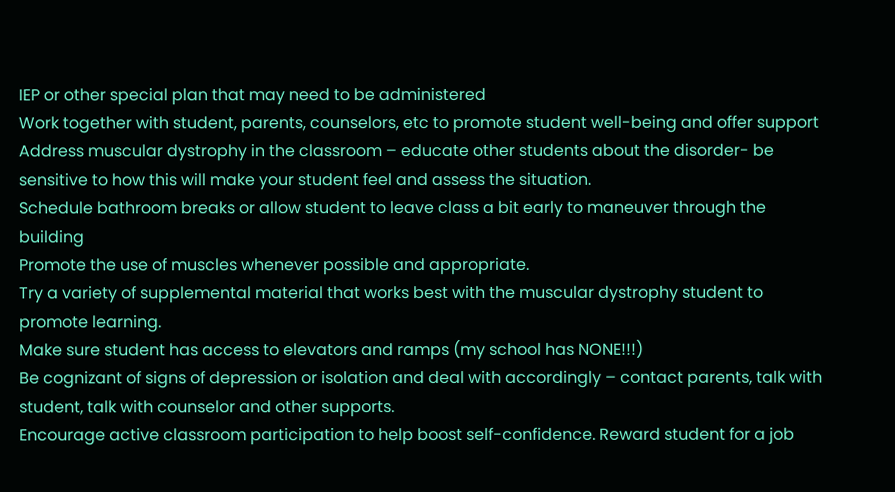IEP or other special plan that may need to be administered
Work together with student, parents, counselors, etc to promote student well-being and offer support
Address muscular dystrophy in the classroom – educate other students about the disorder- be sensitive to how this will make your student feel and assess the situation.
Schedule bathroom breaks or allow student to leave class a bit early to maneuver through the building
Promote the use of muscles whenever possible and appropriate.
Try a variety of supplemental material that works best with the muscular dystrophy student to promote learning.
Make sure student has access to elevators and ramps (my school has NONE!!!)
Be cognizant of signs of depression or isolation and deal with accordingly – contact parents, talk with student, talk with counselor and other supports.
Encourage active classroom participation to help boost self-confidence. Reward student for a job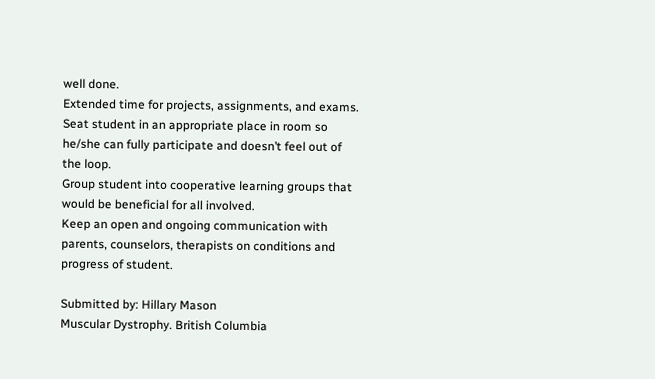well done.
Extended time for projects, assignments, and exams.
Seat student in an appropriate place in room so he/she can fully participate and doesn’t feel out of the loop.
Group student into cooperative learning groups that would be beneficial for all involved.
Keep an open and ongoing communication with parents, counselors, therapists on conditions and progress of student.

Submitted by: Hillary Mason
Muscular Dystrophy. British Columbia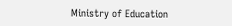Ministry of Education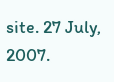site. 27 July, 2007.